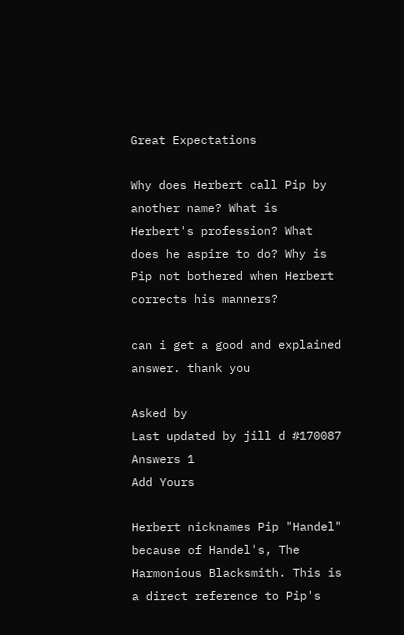Great Expectations

Why does Herbert call Pip by another name? What is Herbert's profession? What does he aspire to do? Why is Pip not bothered when Herbert corrects his manners?

can i get a good and explained answer. thank you

Asked by
Last updated by jill d #170087
Answers 1
Add Yours

Herbert nicknames Pip "Handel" because of Handel's, The Harmonious Blacksmith. This is a direct reference to Pip's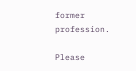former profession.

Please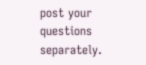post your questions separately.